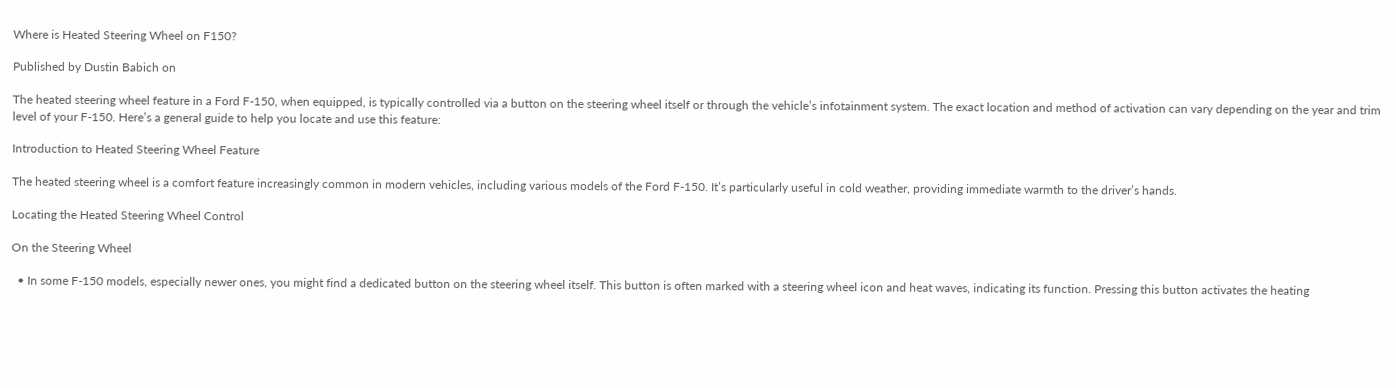Where is Heated Steering Wheel on F150?

Published by Dustin Babich on

The heated steering wheel feature in a Ford F-150, when equipped, is typically controlled via a button on the steering wheel itself or through the vehicle’s infotainment system. The exact location and method of activation can vary depending on the year and trim level of your F-150. Here’s a general guide to help you locate and use this feature:

Introduction to Heated Steering Wheel Feature

The heated steering wheel is a comfort feature increasingly common in modern vehicles, including various models of the Ford F-150. It’s particularly useful in cold weather, providing immediate warmth to the driver’s hands.

Locating the Heated Steering Wheel Control

On the Steering Wheel

  • In some F-150 models, especially newer ones, you might find a dedicated button on the steering wheel itself. This button is often marked with a steering wheel icon and heat waves, indicating its function. Pressing this button activates the heating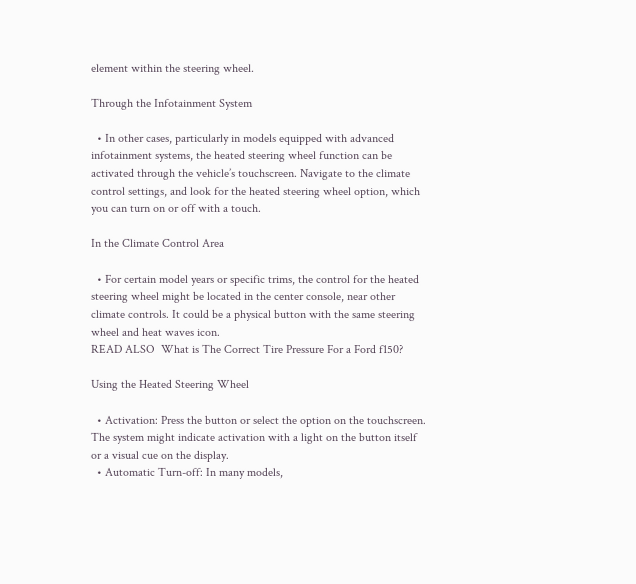element within the steering wheel.

Through the Infotainment System

  • In other cases, particularly in models equipped with advanced infotainment systems, the heated steering wheel function can be activated through the vehicle’s touchscreen. Navigate to the climate control settings, and look for the heated steering wheel option, which you can turn on or off with a touch.

In the Climate Control Area

  • For certain model years or specific trims, the control for the heated steering wheel might be located in the center console, near other climate controls. It could be a physical button with the same steering wheel and heat waves icon.
READ ALSO  What is The Correct Tire Pressure For a Ford f150?

Using the Heated Steering Wheel

  • Activation: Press the button or select the option on the touchscreen. The system might indicate activation with a light on the button itself or a visual cue on the display.
  • Automatic Turn-off: In many models,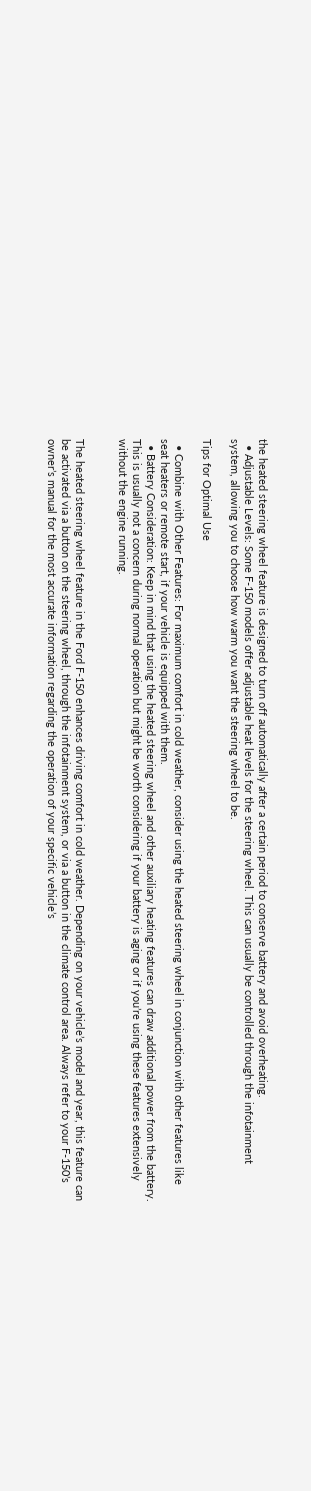the heated steering wheel feature is designed to turn off automatically after a certain period to conserve battery and avoid overheating.
  • Adjustable Levels: Some F-150 models offer adjustable heat levels for the steering wheel. This can usually be controlled through the infotainment system, allowing you to choose how warm you want the steering wheel to be.

Tips for Optimal Use

  • Combine with Other Features: For maximum comfort in cold weather, consider using the heated steering wheel in conjunction with other features like seat heaters or remote start, if your vehicle is equipped with them.
  • Battery Consideration: Keep in mind that using the heated steering wheel and other auxiliary heating features can draw additional power from the battery. This is usually not a concern during normal operation but might be worth considering if your battery is aging or if you’re using these features extensively without the engine running.


The heated steering wheel feature in the Ford F-150 enhances driving comfort in cold weather. Depending on your vehicle’s model and year, this feature can be activated via a button on the steering wheel, through the infotainment system, or via a button in the climate control area. Always refer to your F-150’s owner’s manual for the most accurate information regarding the operation of your specific vehicle’s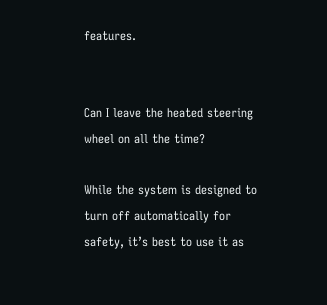features.


Can I leave the heated steering wheel on all the time?

While the system is designed to turn off automatically for safety, it’s best to use it as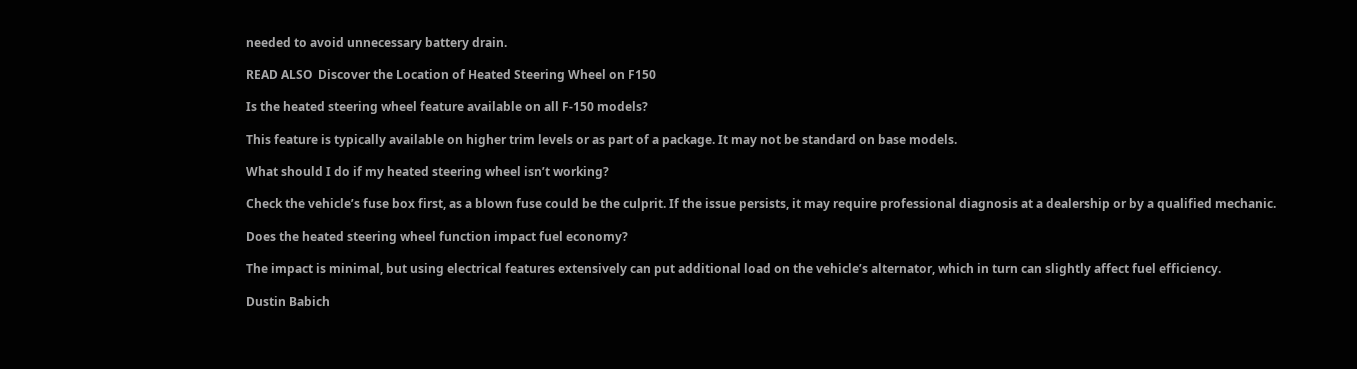needed to avoid unnecessary battery drain.

READ ALSO  Discover the Location of Heated Steering Wheel on F150

Is the heated steering wheel feature available on all F-150 models?

This feature is typically available on higher trim levels or as part of a package. It may not be standard on base models.

What should I do if my heated steering wheel isn’t working?

Check the vehicle’s fuse box first, as a blown fuse could be the culprit. If the issue persists, it may require professional diagnosis at a dealership or by a qualified mechanic.

Does the heated steering wheel function impact fuel economy?

The impact is minimal, but using electrical features extensively can put additional load on the vehicle’s alternator, which in turn can slightly affect fuel efficiency.

Dustin Babich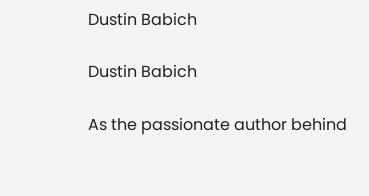Dustin Babich

Dustin Babich

As the passionate author behind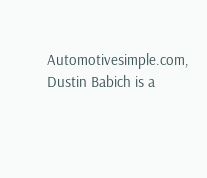Automotivesimple.com, Dustin Babich is a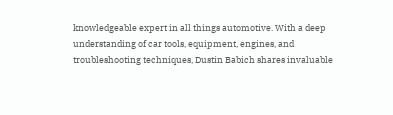knowledgeable expert in all things automotive. With a deep understanding of car tools, equipment, engines, and troubleshooting techniques, Dustin Babich shares invaluable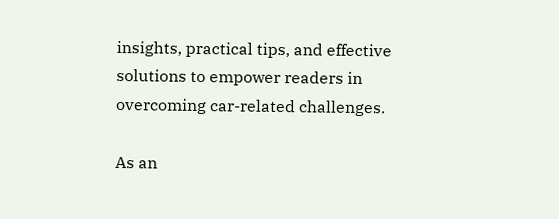insights, practical tips, and effective solutions to empower readers in overcoming car-related challenges.

As an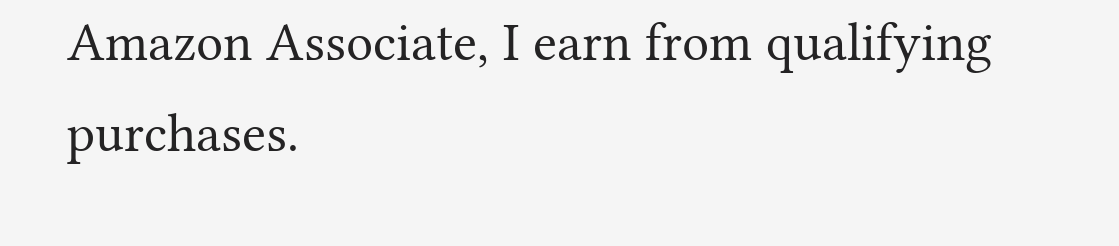Amazon Associate, I earn from qualifying purchases.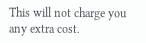This will not charge you any extra cost.